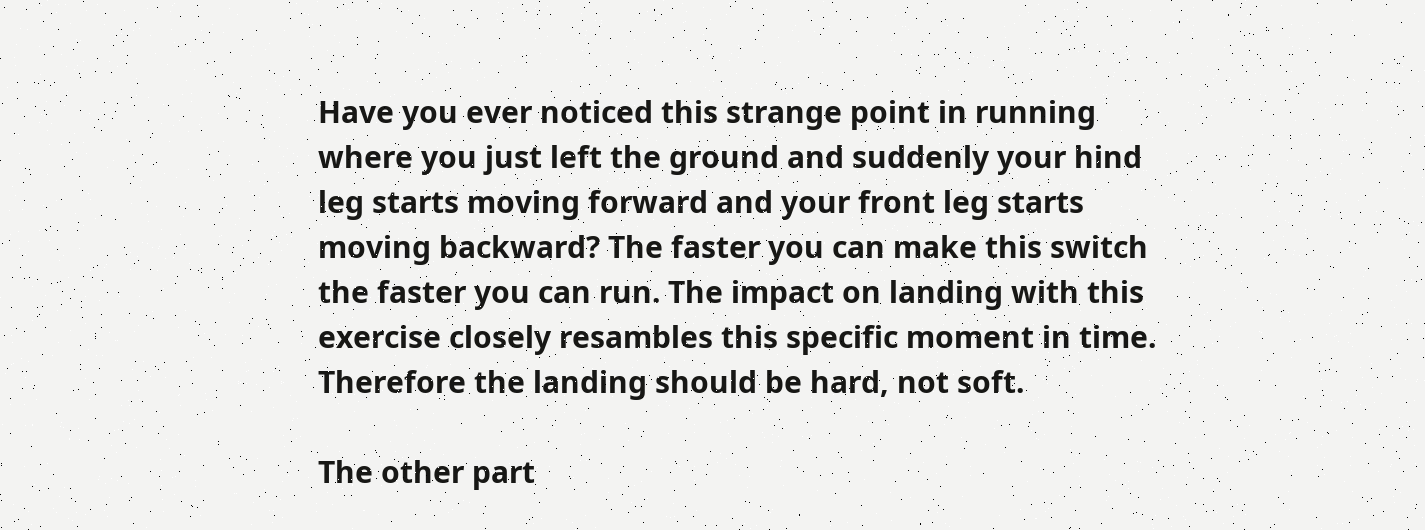Have you ever noticed this strange point in running where you just left the ground and suddenly your hind leg starts moving forward and your front leg starts moving backward? The faster you can make this switch the faster you can run. The impact on landing with this exercise closely resambles this specific moment in time. Therefore the landing should be hard, not soft.

The other part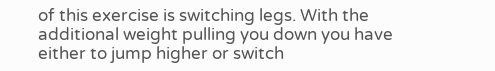of this exercise is switching legs. With the additional weight pulling you down you have either to jump higher or switch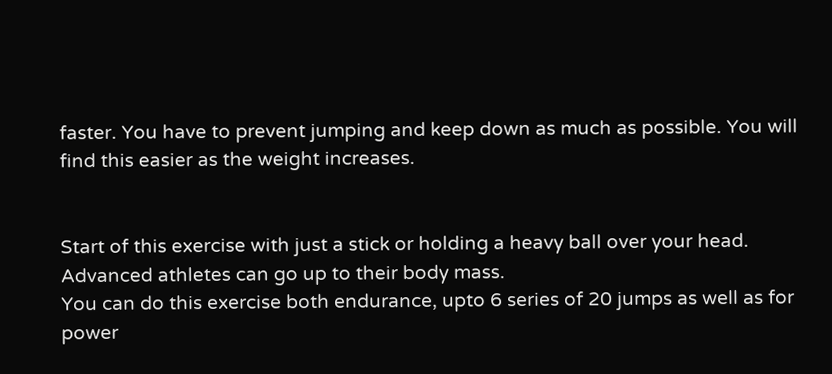faster. You have to prevent jumping and keep down as much as possible. You will find this easier as the weight increases.


Start of this exercise with just a stick or holding a heavy ball over your head.
Advanced athletes can go up to their body mass.
You can do this exercise both endurance, upto 6 series of 20 jumps as well as for power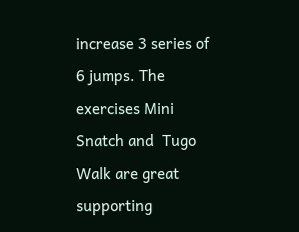increase 3 series of 6 jumps. The exercises Mini Snatch and  Tugo Walk are great supporting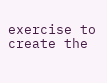exercise to create the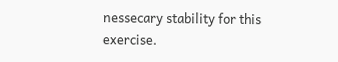nessecary stability for this exercise.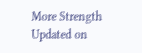More Strength
Updated on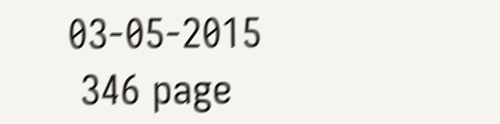03-05-2015
 346 page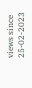views since 25-02-2023